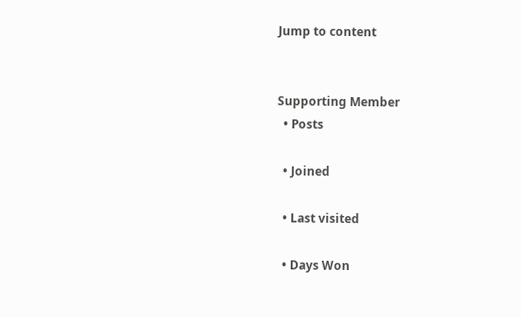Jump to content


Supporting Member
  • Posts

  • Joined

  • Last visited

  • Days Won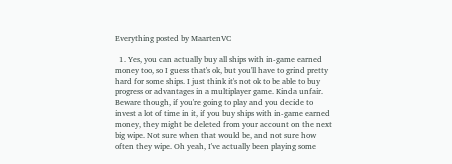Everything posted by MaartenVC

  1. Yes, you can actually buy all ships with in-game earned money too, so I guess that's ok, but you'll have to grind pretty hard for some ships. I just think it's not ok to be able to buy progress or advantages in a multiplayer game. Kinda unfair. Beware though, if you're going to play and you decide to invest a lot of time in it, if you buy ships with in-game earned money, they might be deleted from your account on the next big wipe. Not sure when that would be, and not sure how often they wipe. Oh yeah, I've actually been playing some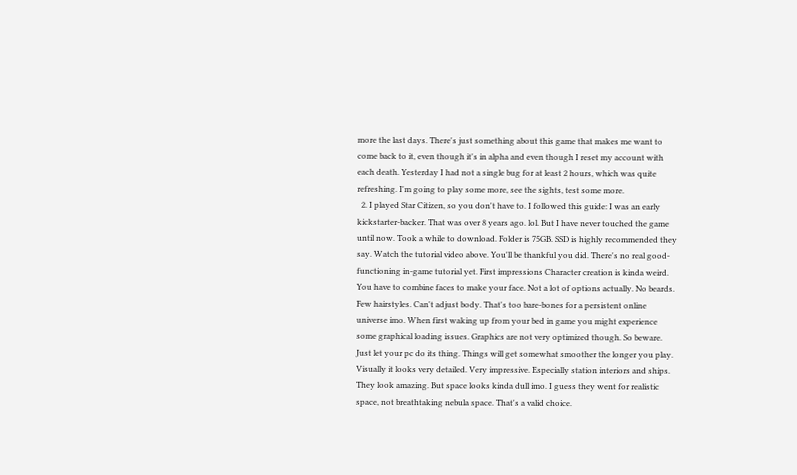more the last days. There's just something about this game that makes me want to come back to it, even though it's in alpha and even though I reset my account with each death. Yesterday I had not a single bug for at least 2 hours, which was quite refreshing. I'm going to play some more, see the sights, test some more.
  2. I played Star Citizen, so you don't have to. I followed this guide: I was an early kickstarter-backer. That was over 8 years ago. lol. But I have never touched the game until now. Took a while to download. Folder is 75GB. SSD is highly recommended they say. Watch the tutorial video above. You'll be thankful you did. There's no real good-functioning in-game tutorial yet. First impressions Character creation is kinda weird. You have to combine faces to make your face. Not a lot of options actually. No beards. Few hairstyles. Can't adjust body. That's too bare-bones for a persistent online universe imo. When first waking up from your bed in game you might experience some graphical loading issues. Graphics are not very optimized though. So beware. Just let your pc do its thing. Things will get somewhat smoother the longer you play. Visually it looks very detailed. Very impressive. Especially station interiors and ships. They look amazing. But space looks kinda dull imo. I guess they went for realistic space, not breathtaking nebula space. That's a valid choice.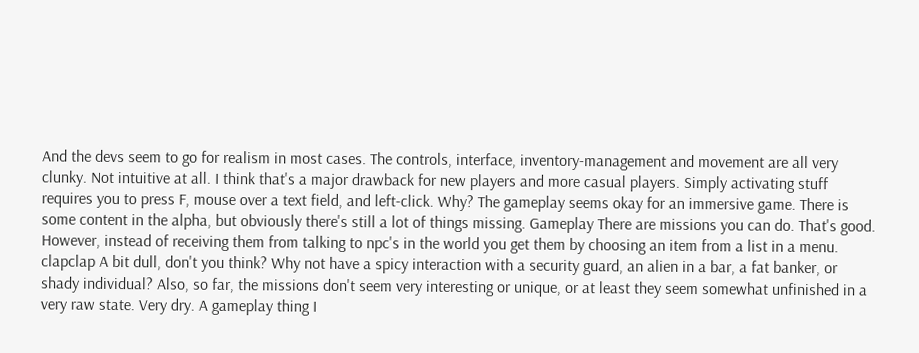And the devs seem to go for realism in most cases. The controls, interface, inventory-management and movement are all very clunky. Not intuitive at all. I think that's a major drawback for new players and more casual players. Simply activating stuff requires you to press F, mouse over a text field, and left-click. Why? The gameplay seems okay for an immersive game. There is some content in the alpha, but obviously there's still a lot of things missing. Gameplay There are missions you can do. That's good. However, instead of receiving them from talking to npc's in the world you get them by choosing an item from a list in a menu. clapclap A bit dull, don't you think? Why not have a spicy interaction with a security guard, an alien in a bar, a fat banker, or shady individual? Also, so far, the missions don't seem very interesting or unique, or at least they seem somewhat unfinished in a very raw state. Very dry. A gameplay thing I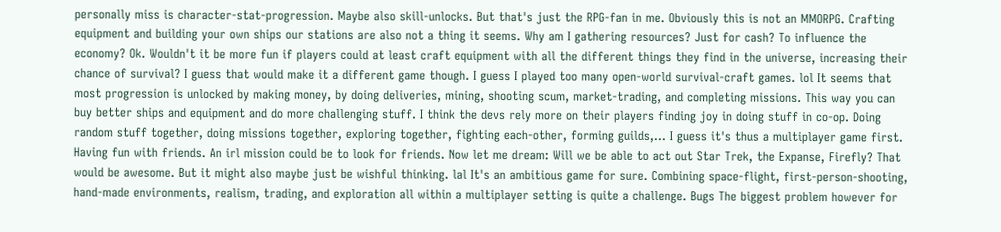personally miss is character-stat-progression. Maybe also skill-unlocks. But that's just the RPG-fan in me. Obviously this is not an MMORPG. Crafting equipment and building your own ships our stations are also not a thing it seems. Why am I gathering resources? Just for cash? To influence the economy? Ok. Wouldn't it be more fun if players could at least craft equipment with all the different things they find in the universe, increasing their chance of survival? I guess that would make it a different game though. I guess I played too many open-world survival-craft games. lol It seems that most progression is unlocked by making money, by doing deliveries, mining, shooting scum, market-trading, and completing missions. This way you can buy better ships and equipment and do more challenging stuff. I think the devs rely more on their players finding joy in doing stuff in co-op. Doing random stuff together, doing missions together, exploring together, fighting each-other, forming guilds,... I guess it's thus a multiplayer game first. Having fun with friends. An irl mission could be to look for friends. Now let me dream: Will we be able to act out Star Trek, the Expanse, Firefly? That would be awesome. But it might also maybe just be wishful thinking. lal It's an ambitious game for sure. Combining space-flight, first-person-shooting, hand-made environments, realism, trading, and exploration all within a multiplayer setting is quite a challenge. Bugs The biggest problem however for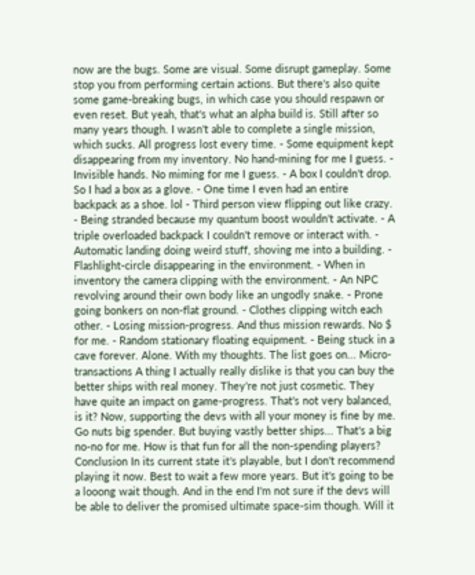now are the bugs. Some are visual. Some disrupt gameplay. Some stop you from performing certain actions. But there's also quite some game-breaking bugs, in which case you should respawn or even reset. But yeah, that's what an alpha build is. Still after so many years though. I wasn't able to complete a single mission, which sucks. All progress lost every time. - Some equipment kept disappearing from my inventory. No hand-mining for me I guess. - Invisible hands. No miming for me I guess. - A box I couldn't drop. So I had a box as a glove. - One time I even had an entire backpack as a shoe. lol - Third person view flipping out like crazy. - Being stranded because my quantum boost wouldn't activate. - A triple overloaded backpack I couldn't remove or interact with. - Automatic landing doing weird stuff, shoving me into a building. - Flashlight-circle disappearing in the environment. - When in inventory the camera clipping with the environment. - An NPC revolving around their own body like an ungodly snake. - Prone going bonkers on non-flat ground. - Clothes clipping witch each other. - Losing mission-progress. And thus mission rewards. No $ for me. - Random stationary floating equipment. - Being stuck in a cave forever. Alone. With my thoughts. The list goes on... Micro-transactions A thing I actually really dislike is that you can buy the better ships with real money. They're not just cosmetic. They have quite an impact on game-progress. That's not very balanced, is it? Now, supporting the devs with all your money is fine by me. Go nuts big spender. But buying vastly better ships... That's a big no-no for me. How is that fun for all the non-spending players? Conclusion In its current state it's playable, but I don't recommend playing it now. Best to wait a few more years. But it's going to be a looong wait though. And in the end I'm not sure if the devs will be able to deliver the promised ultimate space-sim though. Will it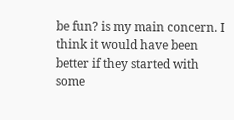be fun? is my main concern. I think it would have been better if they started with some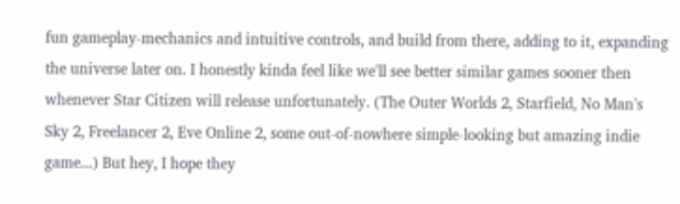fun gameplay-mechanics and intuitive controls, and build from there, adding to it, expanding the universe later on. I honestly kinda feel like we'll see better similar games sooner then whenever Star Citizen will release unfortunately. (The Outer Worlds 2, Starfield, No Man's Sky 2, Freelancer 2, Eve Online 2, some out-of-nowhere simple-looking but amazing indie game...) But hey, I hope they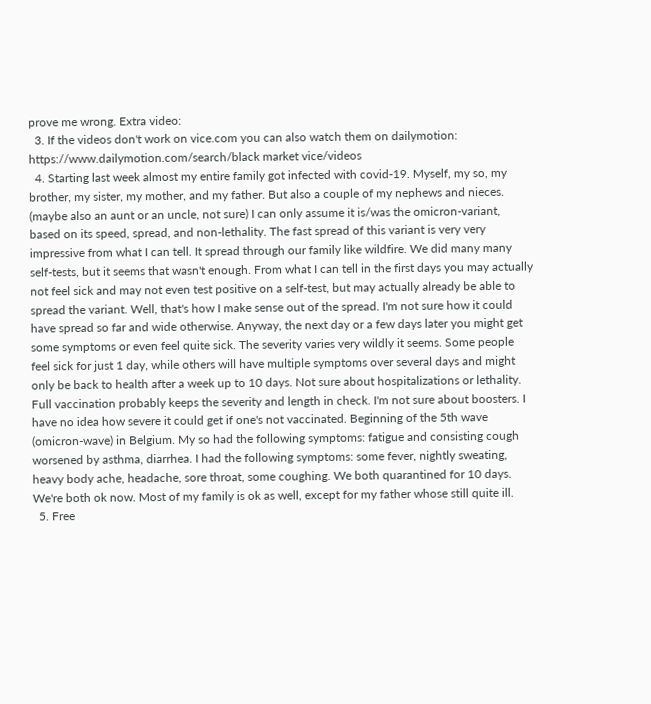prove me wrong. Extra video:
  3. If the videos don't work on vice.com you can also watch them on dailymotion: https://www.dailymotion.com/search/black market vice/videos
  4. Starting last week almost my entire family got infected with covid-19. Myself, my so, my brother, my sister, my mother, and my father. But also a couple of my nephews and nieces. (maybe also an aunt or an uncle, not sure) I can only assume it is/was the omicron-variant, based on its speed, spread, and non-lethality. The fast spread of this variant is very very impressive from what I can tell. It spread through our family like wildfire. We did many many self-tests, but it seems that wasn't enough. From what I can tell in the first days you may actually not feel sick and may not even test positive on a self-test, but may actually already be able to spread the variant. Well, that's how I make sense out of the spread. I'm not sure how it could have spread so far and wide otherwise. Anyway, the next day or a few days later you might get some symptoms or even feel quite sick. The severity varies very wildly it seems. Some people feel sick for just 1 day, while others will have multiple symptoms over several days and might only be back to health after a week up to 10 days. Not sure about hospitalizations or lethality. Full vaccination probably keeps the severity and length in check. I'm not sure about boosters. I have no idea how severe it could get if one's not vaccinated. Beginning of the 5th wave (omicron-wave) in Belgium. My so had the following symptoms: fatigue and consisting cough worsened by asthma, diarrhea. I had the following symptoms: some fever, nightly sweating, heavy body ache, headache, sore throat, some coughing. We both quarantined for 10 days. We're both ok now. Most of my family is ok as well, except for my father whose still quite ill.
  5. Free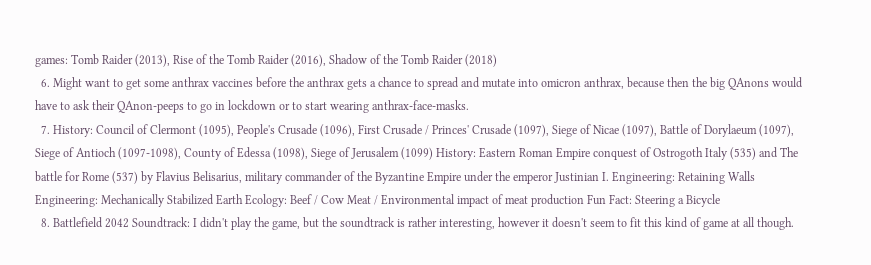games: Tomb Raider (2013), Rise of the Tomb Raider (2016), Shadow of the Tomb Raider (2018)
  6. Might want to get some anthrax vaccines before the anthrax gets a chance to spread and mutate into omicron anthrax, because then the big QAnons would have to ask their QAnon-peeps to go in lockdown or to start wearing anthrax-face-masks.
  7. History: Council of Clermont (1095), People's Crusade (1096), First Crusade / Princes' Crusade (1097), Siege of Nicae (1097), Battle of Dorylaeum (1097), Siege of Antioch (1097-1098), County of Edessa (1098), Siege of Jerusalem (1099) History: Eastern Roman Empire conquest of Ostrogoth Italy (535) and The battle for Rome (537) by Flavius Belisarius, military commander of the Byzantine Empire under the emperor Justinian I. Engineering: Retaining Walls Engineering: Mechanically Stabilized Earth Ecology: Beef / Cow Meat / Environmental impact of meat production Fun Fact: Steering a Bicycle
  8. Battlefield 2042 Soundtrack: I didn't play the game, but the soundtrack is rather interesting, however it doesn't seem to fit this kind of game at all though.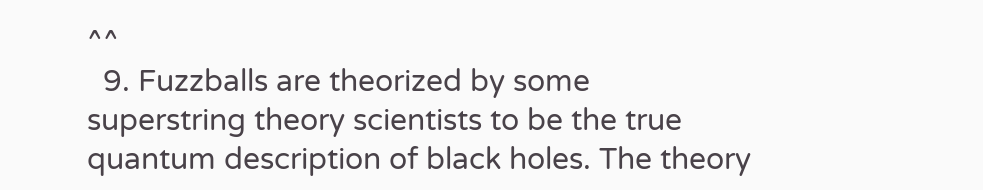^^
  9. Fuzzballs are theorized by some superstring theory scientists to be the true quantum description of black holes. The theory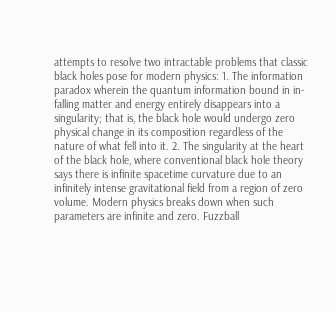attempts to resolve two intractable problems that classic black holes pose for modern physics: 1. The information paradox wherein the quantum information bound in in-falling matter and energy entirely disappears into a singularity; that is, the black hole would undergo zero physical change in its composition regardless of the nature of what fell into it. 2. The singularity at the heart of the black hole, where conventional black hole theory says there is infinite spacetime curvature due to an infinitely intense gravitational field from a region of zero volume. Modern physics breaks down when such parameters are infinite and zero. Fuzzball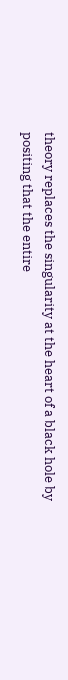theory replaces the singularity at the heart of a black hole by positing that the entire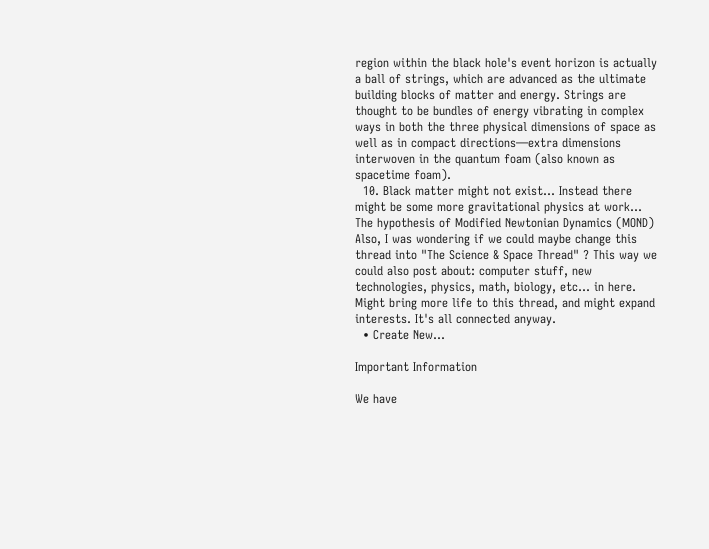region within the black hole's event horizon is actually a ball of strings, which are advanced as the ultimate building blocks of matter and energy. Strings are thought to be bundles of energy vibrating in complex ways in both the three physical dimensions of space as well as in compact directions—extra dimensions interwoven in the quantum foam (also known as spacetime foam).
  10. Black matter might not exist... Instead there might be some more gravitational physics at work... The hypothesis of Modified Newtonian Dynamics (MOND) Also, I was wondering if we could maybe change this thread into "The Science & Space Thread" ? This way we could also post about: computer stuff, new technologies, physics, math, biology, etc... in here. Might bring more life to this thread, and might expand interests. It's all connected anyway.
  • Create New...

Important Information

We have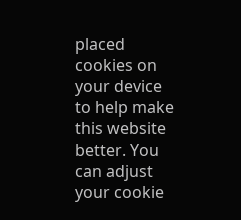placed cookies on your device to help make this website better. You can adjust your cookie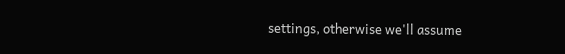settings, otherwise we'll assume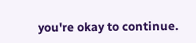you're okay to continue.